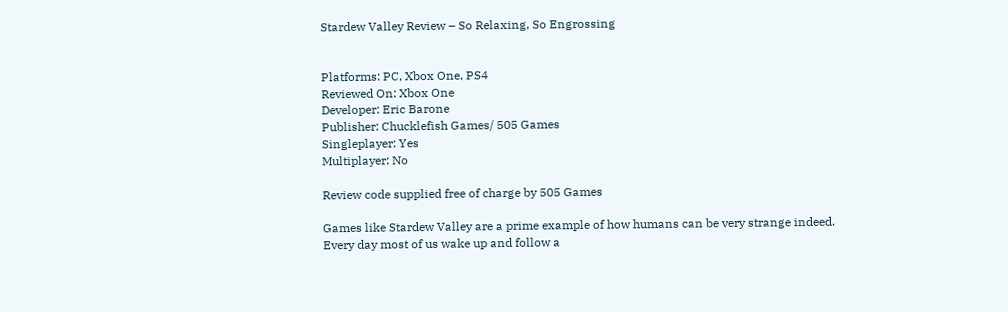Stardew Valley Review – So Relaxing, So Engrossing


Platforms: PC, Xbox One, PS4
Reviewed On: Xbox One
Developer: Eric Barone
Publisher: Chucklefish Games/ 505 Games
Singleplayer: Yes
Multiplayer: No

Review code supplied free of charge by 505 Games

Games like Stardew Valley are a prime example of how humans can be very strange indeed. Every day most of us wake up and follow a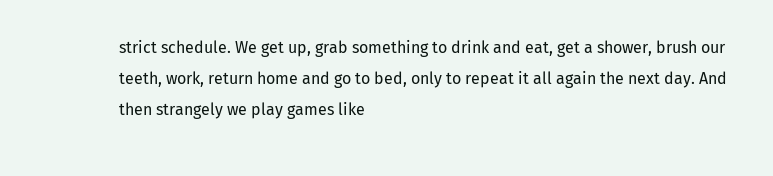strict schedule. We get up, grab something to drink and eat, get a shower, brush our teeth, work, return home and go to bed, only to repeat it all again the next day. And then strangely we play games like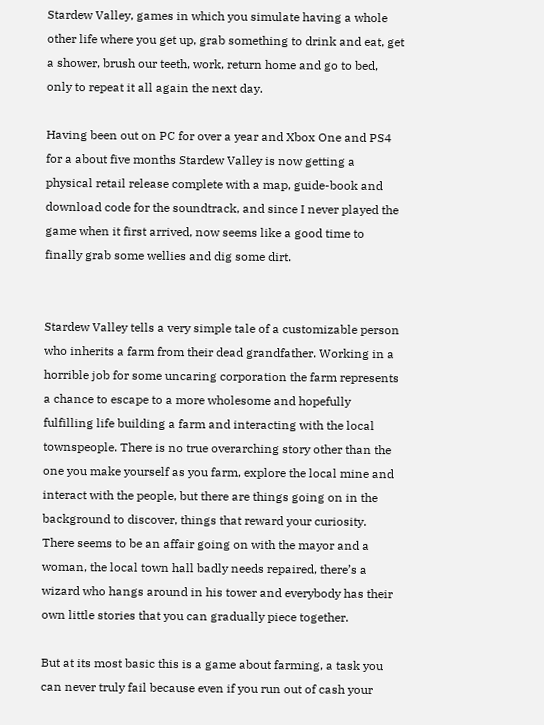Stardew Valley, games in which you simulate having a whole other life where you get up, grab something to drink and eat, get a shower, brush our teeth, work, return home and go to bed, only to repeat it all again the next day.

Having been out on PC for over a year and Xbox One and PS4 for a about five months Stardew Valley is now getting a physical retail release complete with a map, guide-book and download code for the soundtrack, and since I never played the game when it first arrived, now seems like a good time to finally grab some wellies and dig some dirt.


Stardew Valley tells a very simple tale of a customizable person who inherits a farm from their dead grandfather. Working in a horrible job for some uncaring corporation the farm represents a chance to escape to a more wholesome and hopefully fulfilling life building a farm and interacting with the local townspeople. There is no true overarching story other than the one you make yourself as you farm, explore the local mine and interact with the people, but there are things going on in the background to discover, things that reward your curiosity. There seems to be an affair going on with the mayor and a woman, the local town hall badly needs repaired, there’s a wizard who hangs around in his tower and everybody has their own little stories that you can gradually piece together.

But at its most basic this is a game about farming, a task you can never truly fail because even if you run out of cash your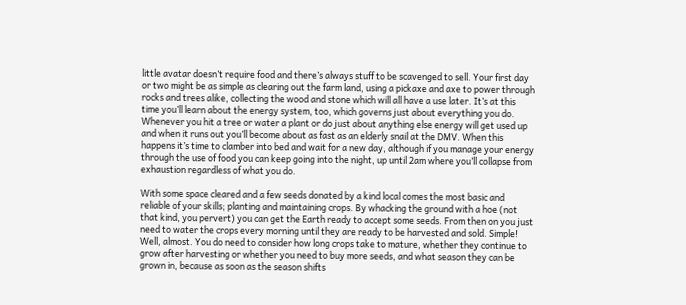little avatar doesn’t require food and there’s always stuff to be scavenged to sell. Your first day or two might be as simple as clearing out the farm land, using a pickaxe and axe to power through rocks and trees alike, collecting the wood and stone which will all have a use later. It’s at this time you’ll learn about the energy system, too, which governs just about everything you do. Whenever you hit a tree or water a plant or do just about anything else energy will get used up and when it runs out you’ll become about as fast as an elderly snail at the DMV. When this happens it’s time to clamber into bed and wait for a new day, although if you manage your energy through the use of food you can keep going into the night, up until 2am where you’ll collapse from exhaustion regardless of what you do.

With some space cleared and a few seeds donated by a kind local comes the most basic and reliable of your skills; planting and maintaining crops. By whacking the ground with a hoe (not that kind, you pervert) you can get the Earth ready to accept some seeds. From then on you just need to water the crops every morning until they are ready to be harvested and sold. Simple! Well, almost. You do need to consider how long crops take to mature, whether they continue to grow after harvesting or whether you need to buy more seeds, and what season they can be grown in, because as soon as the season shifts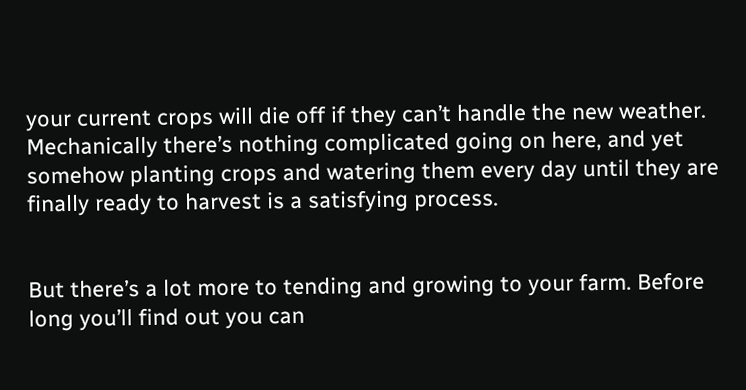your current crops will die off if they can’t handle the new weather. Mechanically there’s nothing complicated going on here, and yet somehow planting crops and watering them every day until they are finally ready to harvest is a satisfying process.


But there’s a lot more to tending and growing to your farm. Before long you’ll find out you can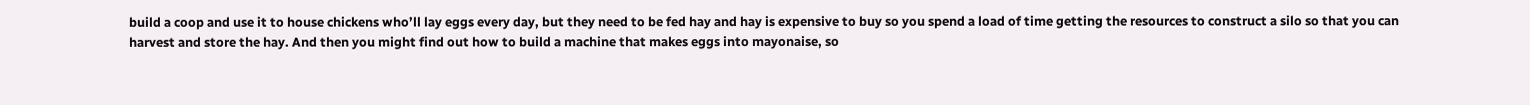build a coop and use it to house chickens who’ll lay eggs every day, but they need to be fed hay and hay is expensive to buy so you spend a load of time getting the resources to construct a silo so that you can harvest and store the hay. And then you might find out how to build a machine that makes eggs into mayonaise, so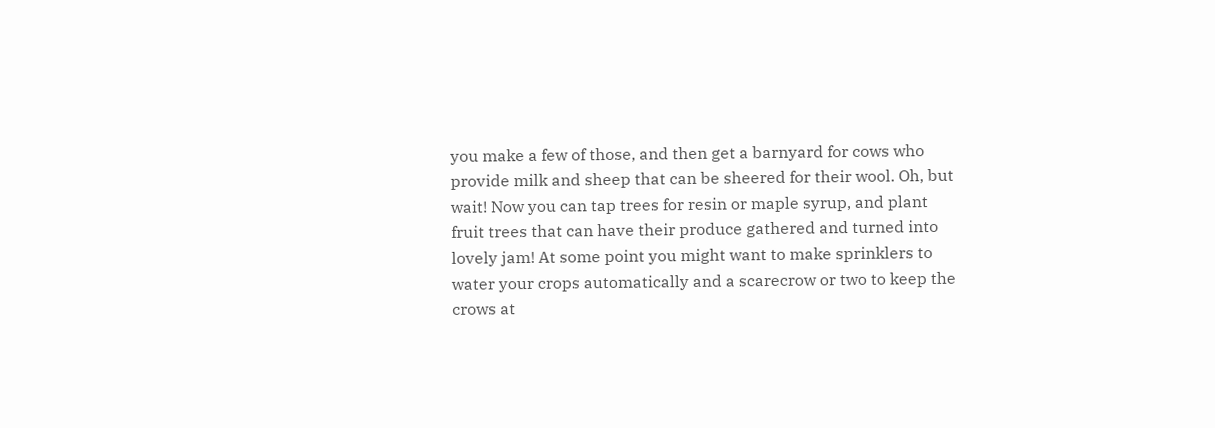you make a few of those, and then get a barnyard for cows who provide milk and sheep that can be sheered for their wool. Oh, but wait! Now you can tap trees for resin or maple syrup, and plant fruit trees that can have their produce gathered and turned into lovely jam! At some point you might want to make sprinklers to water your crops automatically and a scarecrow or two to keep the crows at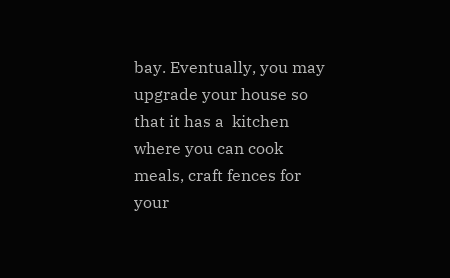bay. Eventually, you may upgrade your house so that it has a  kitchen where you can cook meals, craft fences for your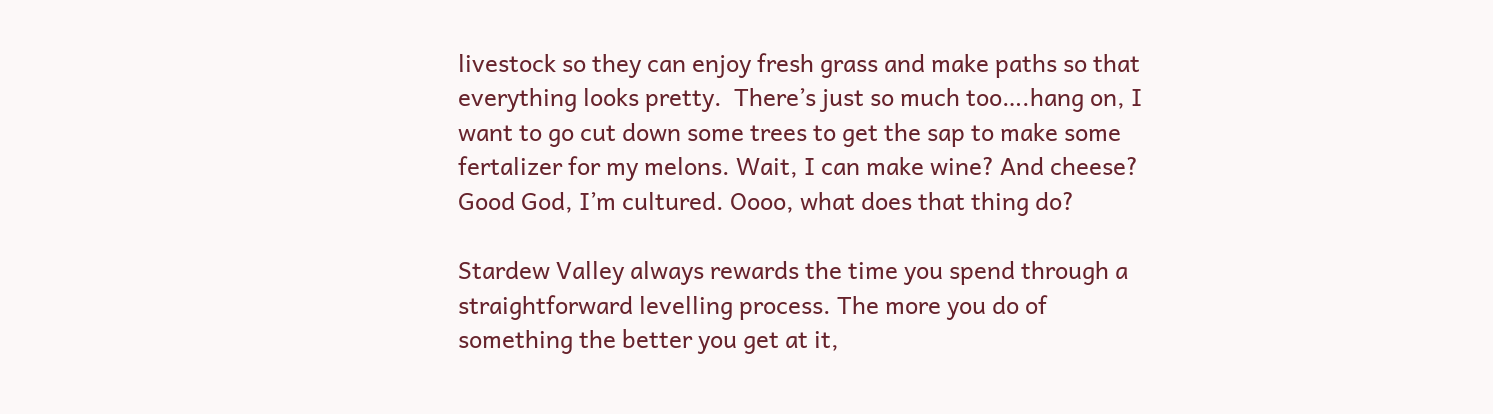livestock so they can enjoy fresh grass and make paths so that everything looks pretty.  There’s just so much too….hang on, I want to go cut down some trees to get the sap to make some fertalizer for my melons. Wait, I can make wine? And cheese? Good God, I’m cultured. Oooo, what does that thing do?

Stardew Valley always rewards the time you spend through a straightforward levelling process. The more you do of something the better you get at it,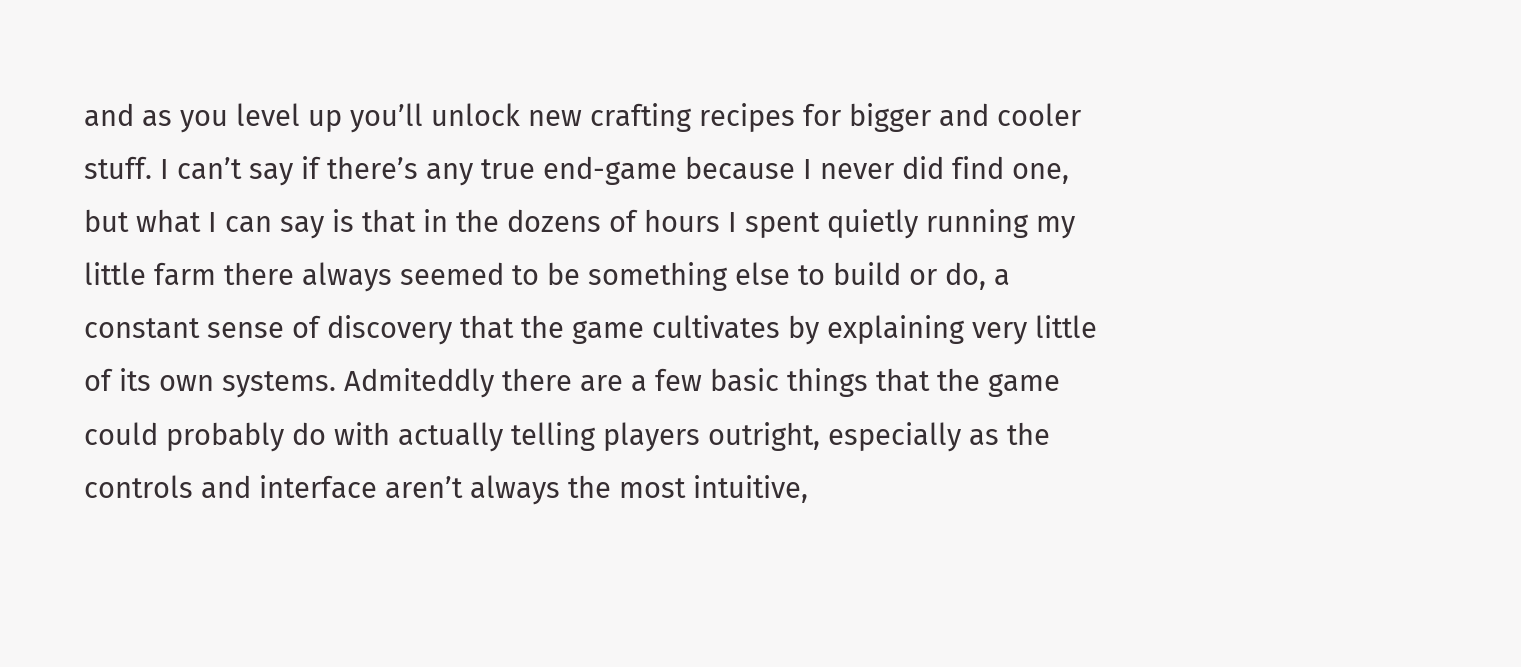and as you level up you’ll unlock new crafting recipes for bigger and cooler stuff. I can’t say if there’s any true end-game because I never did find one, but what I can say is that in the dozens of hours I spent quietly running my little farm there always seemed to be something else to build or do, a constant sense of discovery that the game cultivates by explaining very little of its own systems. Admiteddly there are a few basic things that the game could probably do with actually telling players outright, especially as the controls and interface aren’t always the most intuitive,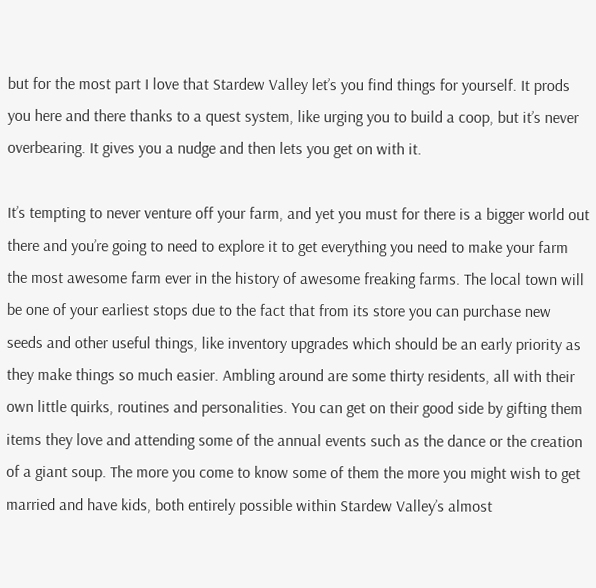but for the most part I love that Stardew Valley let’s you find things for yourself. It prods you here and there thanks to a quest system, like urging you to build a coop, but it’s never overbearing. It gives you a nudge and then lets you get on with it.

It’s tempting to never venture off your farm, and yet you must for there is a bigger world out there and you’re going to need to explore it to get everything you need to make your farm the most awesome farm ever in the history of awesome freaking farms. The local town will be one of your earliest stops due to the fact that from its store you can purchase new seeds and other useful things, like inventory upgrades which should be an early priority as they make things so much easier. Ambling around are some thirty residents, all with their own little quirks, routines and personalities. You can get on their good side by gifting them items they love and attending some of the annual events such as the dance or the creation of a giant soup. The more you come to know some of them the more you might wish to get married and have kids, both entirely possible within Stardew Valley’s almost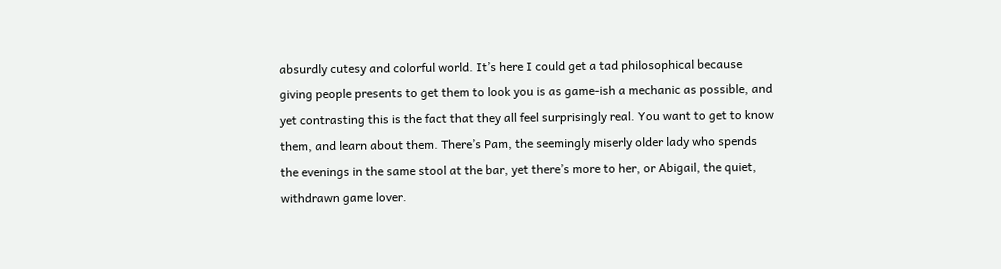absurdly cutesy and colorful world. It’s here I could get a tad philosophical because giving people presents to get them to look you is as game-ish a mechanic as possible, and yet contrasting this is the fact that they all feel surprisingly real. You want to get to know them, and learn about them. There’s Pam, the seemingly miserly older lady who spends the evenings in the same stool at the bar, yet there’s more to her, or Abigail, the quiet, withdrawn game lover.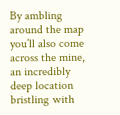By ambling around the map you’ll also come across the mine, an incredibly deep location bristling with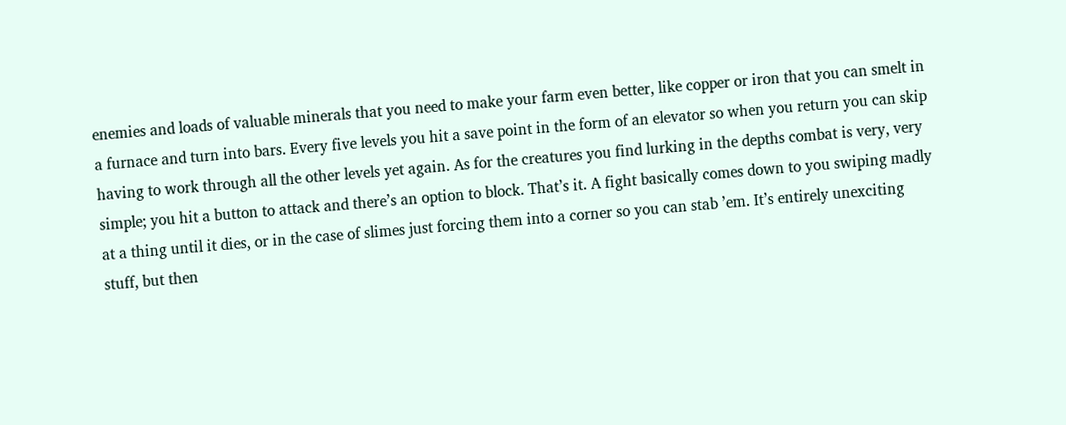enemies and loads of valuable minerals that you need to make your farm even better, like copper or iron that you can smelt in a furnace and turn into bars. Every five levels you hit a save point in the form of an elevator so when you return you can skip having to work through all the other levels yet again. As for the creatures you find lurking in the depths combat is very, very simple; you hit a button to attack and there’s an option to block. That’s it. A fight basically comes down to you swiping madly at a thing until it dies, or in the case of slimes just forcing them into a corner so you can stab ’em. It’s entirely unexciting stuff, but then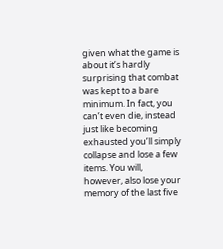given what the game is about it’s hardly surprising that combat was kept to a bare minimum. In fact, you can’t even die, instead just like becoming exhausted you’ll simply collapse and lose a few items. You will, however, also lose your memory of the last five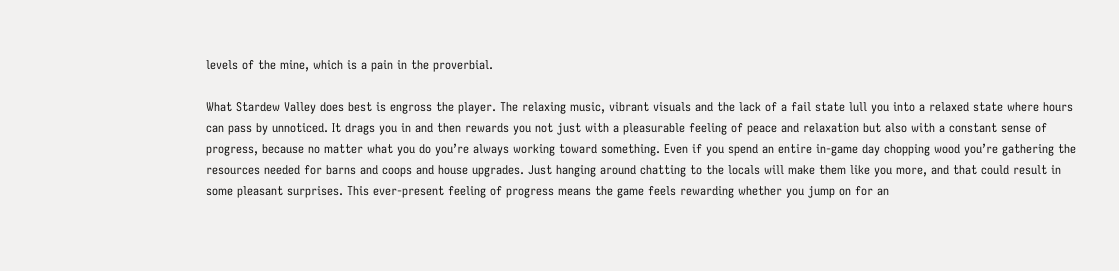levels of the mine, which is a pain in the proverbial.

What Stardew Valley does best is engross the player. The relaxing music, vibrant visuals and the lack of a fail state lull you into a relaxed state where hours can pass by unnoticed. It drags you in and then rewards you not just with a pleasurable feeling of peace and relaxation but also with a constant sense of progress, because no matter what you do you’re always working toward something. Even if you spend an entire in-game day chopping wood you’re gathering the resources needed for barns and coops and house upgrades. Just hanging around chatting to the locals will make them like you more, and that could result in some pleasant surprises. This ever-present feeling of progress means the game feels rewarding whether you jump on for an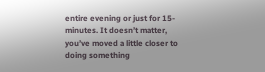entire evening or just for 15-minutes. It doesn’t matter, you’ve moved a little closer to doing something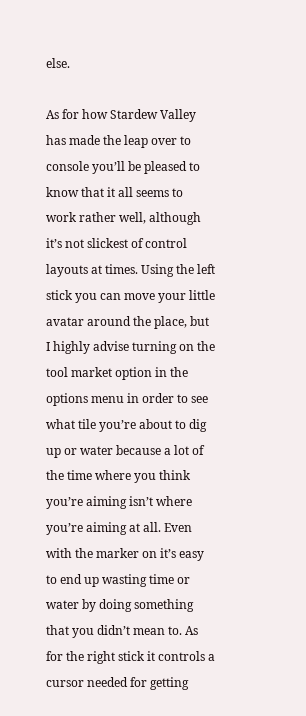else.

As for how Stardew Valley has made the leap over to console you’ll be pleased to know that it all seems to work rather well, although it’s not slickest of control layouts at times. Using the left stick you can move your little avatar around the place, but I highly advise turning on the tool market option in the options menu in order to see what tile you’re about to dig up or water because a lot of the time where you think you’re aiming isn’t where you’re aiming at all. Even with the marker on it’s easy to end up wasting time or water by doing something that you didn’t mean to. As for the right stick it controls a cursor needed for getting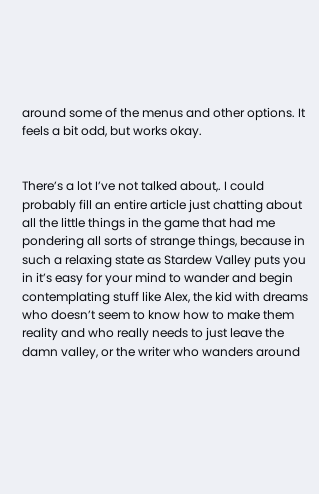around some of the menus and other options. It feels a bit odd, but works okay.


There’s a lot I’ve not talked about,. I could probably fill an entire article just chatting about all the little things in the game that had me pondering all sorts of strange things, because in such a relaxing state as Stardew Valley puts you in it’s easy for your mind to wander and begin contemplating stuff like Alex, the kid with dreams who doesn’t seem to know how to make them reality and who really needs to just leave the damn valley, or the writer who wanders around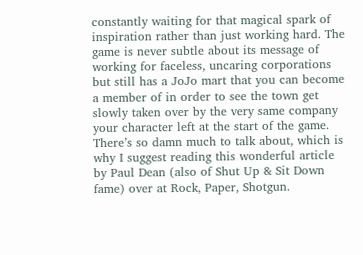constantly waiting for that magical spark of inspiration rather than just working hard. The game is never subtle about its message of working for faceless, uncaring corporations but still has a JoJo mart that you can become a member of in order to see the town get slowly taken over by the very same company your character left at the start of the game. There’s so damn much to talk about, which is why I suggest reading this wonderful article by Paul Dean (also of Shut Up & Sit Down fame) over at Rock, Paper, Shotgun.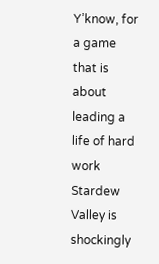Y’know, for a game that is about leading a life of hard work Stardew Valley is shockingly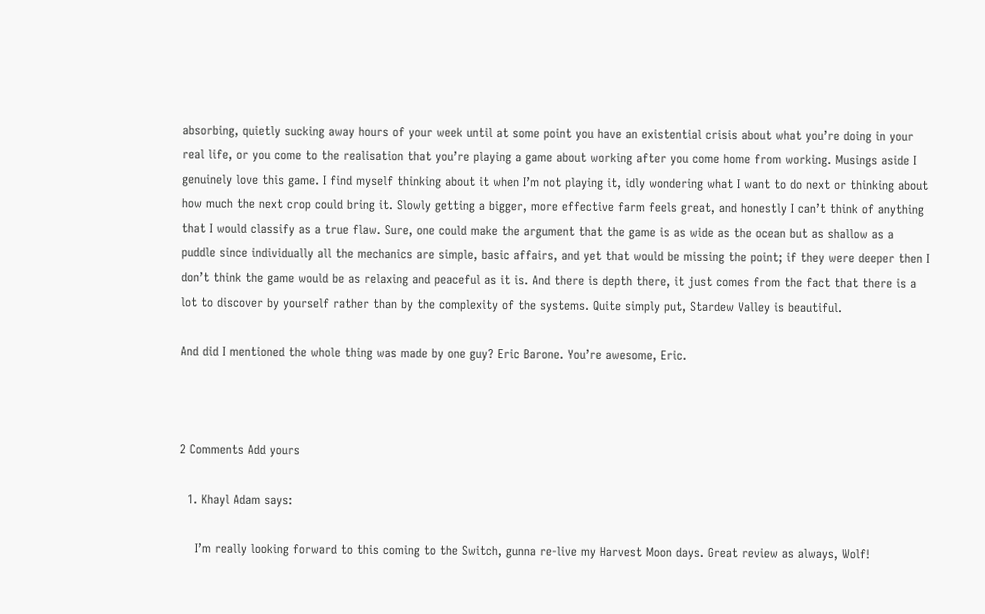absorbing, quietly sucking away hours of your week until at some point you have an existential crisis about what you’re doing in your real life, or you come to the realisation that you’re playing a game about working after you come home from working. Musings aside I genuinely love this game. I find myself thinking about it when I’m not playing it, idly wondering what I want to do next or thinking about how much the next crop could bring it. Slowly getting a bigger, more effective farm feels great, and honestly I can’t think of anything that I would classify as a true flaw. Sure, one could make the argument that the game is as wide as the ocean but as shallow as a puddle since individually all the mechanics are simple, basic affairs, and yet that would be missing the point; if they were deeper then I don’t think the game would be as relaxing and peaceful as it is. And there is depth there, it just comes from the fact that there is a lot to discover by yourself rather than by the complexity of the systems. Quite simply put, Stardew Valley is beautiful.

And did I mentioned the whole thing was made by one guy? Eric Barone. You’re awesome, Eric.



2 Comments Add yours

  1. Khayl Adam says:

    I’m really looking forward to this coming to the Switch, gunna re-live my Harvest Moon days. Great review as always, Wolf!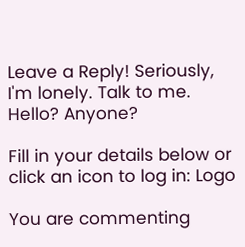Leave a Reply! Seriously, I'm lonely. Talk to me. Hello? Anyone?

Fill in your details below or click an icon to log in: Logo

You are commenting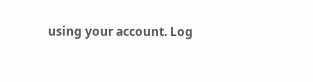using your account. Log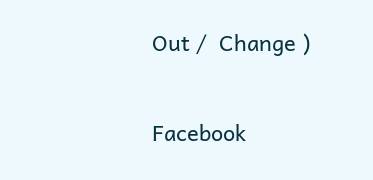Out /  Change )

Facebook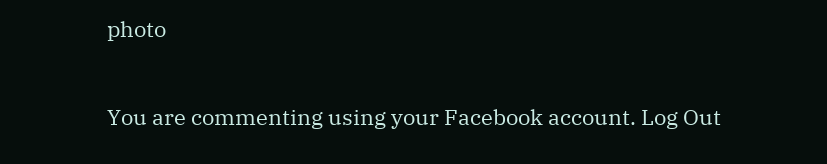photo

You are commenting using your Facebook account. Log Out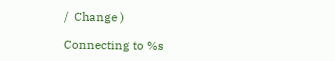/  Change )

Connecting to %s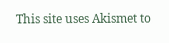This site uses Akismet to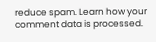reduce spam. Learn how your comment data is processed.